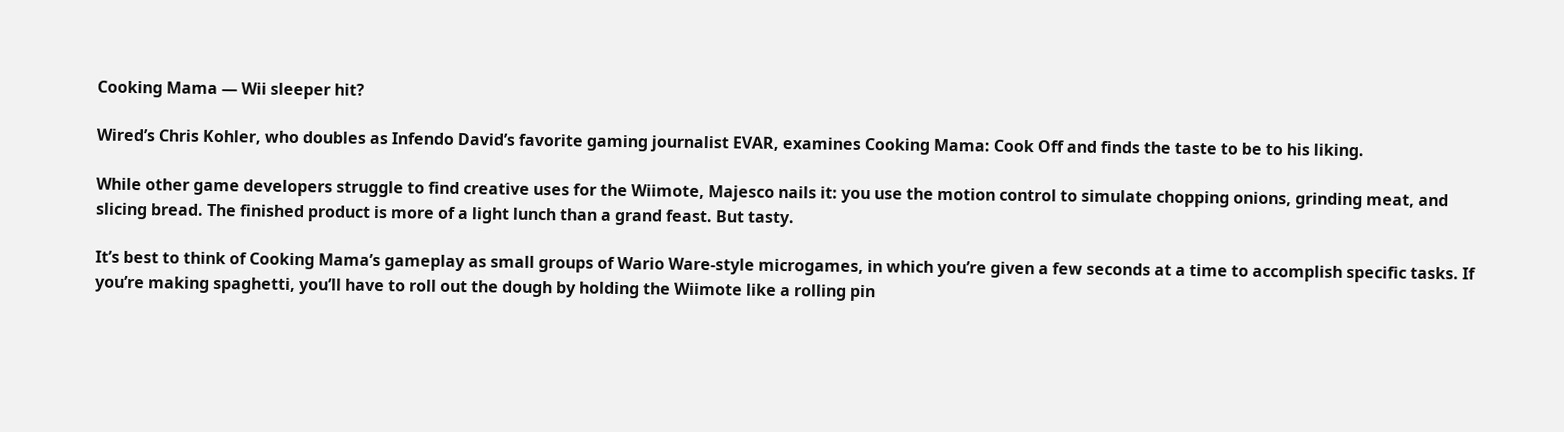Cooking Mama — Wii sleeper hit?

Wired’s Chris Kohler, who doubles as Infendo David’s favorite gaming journalist EVAR, examines Cooking Mama: Cook Off and finds the taste to be to his liking.

While other game developers struggle to find creative uses for the Wiimote, Majesco nails it: you use the motion control to simulate chopping onions, grinding meat, and slicing bread. The finished product is more of a light lunch than a grand feast. But tasty.

It’s best to think of Cooking Mama’s gameplay as small groups of Wario Ware-style microgames, in which you’re given a few seconds at a time to accomplish specific tasks. If you’re making spaghetti, you’ll have to roll out the dough by holding the Wiimote like a rolling pin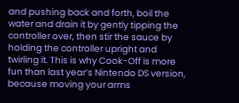and pushing back and forth, boil the water and drain it by gently tipping the controller over, then stir the sauce by holding the controller upright and twirling it. This is why Cook-Off is more fun than last year’s Nintendo DS version, because moving your arms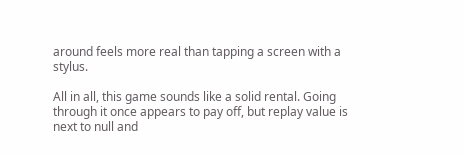around feels more real than tapping a screen with a stylus.

All in all, this game sounds like a solid rental. Going through it once appears to pay off, but replay value is next to null and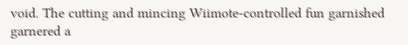void. The cutting and mincing Wiimote-controlled fun garnished garnered a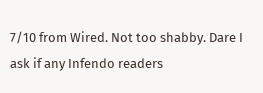7/10 from Wired. Not too shabby. Dare I ask if any Infendo readers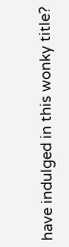have indulged in this wonky title?